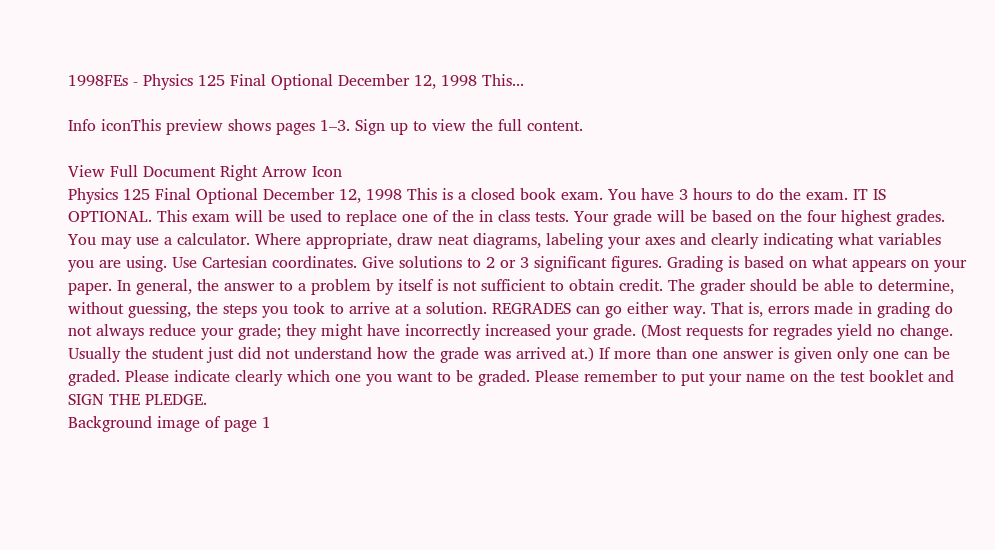1998FEs - Physics 125 Final Optional December 12, 1998 This...

Info iconThis preview shows pages 1–3. Sign up to view the full content.

View Full Document Right Arrow Icon
Physics 125 Final Optional December 12, 1998 This is a closed book exam. You have 3 hours to do the exam. IT IS OPTIONAL. This exam will be used to replace one of the in class tests. Your grade will be based on the four highest grades. You may use a calculator. Where appropriate, draw neat diagrams, labeling your axes and clearly indicating what variables you are using. Use Cartesian coordinates. Give solutions to 2 or 3 significant figures. Grading is based on what appears on your paper. In general, the answer to a problem by itself is not sufficient to obtain credit. The grader should be able to determine, without guessing, the steps you took to arrive at a solution. REGRADES can go either way. That is, errors made in grading do not always reduce your grade; they might have incorrectly increased your grade. (Most requests for regrades yield no change. Usually the student just did not understand how the grade was arrived at.) If more than one answer is given only one can be graded. Please indicate clearly which one you want to be graded. Please remember to put your name on the test booklet and SIGN THE PLEDGE.
Background image of page 1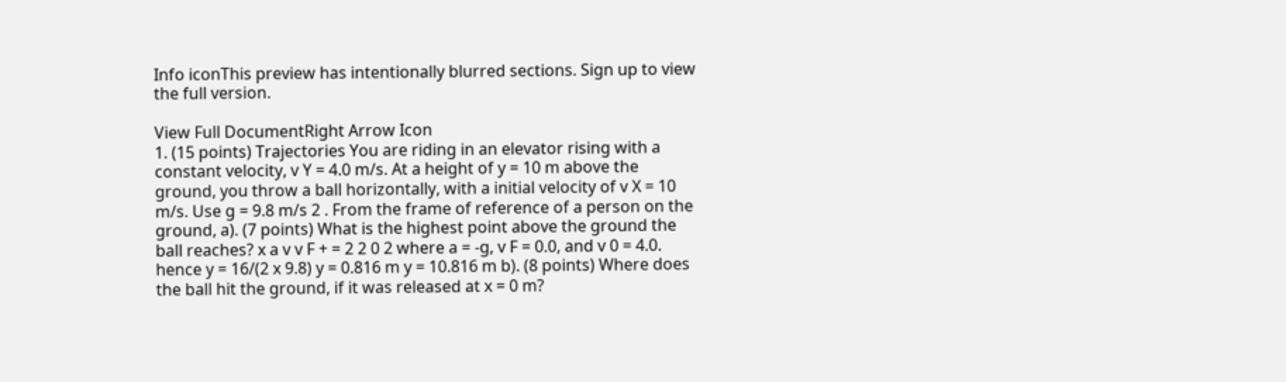Info iconThis preview has intentionally blurred sections. Sign up to view the full version.

View Full DocumentRight Arrow Icon
1. (15 points) Trajectories You are riding in an elevator rising with a constant velocity, v Y = 4.0 m/s. At a height of y = 10 m above the ground, you throw a ball horizontally, with a initial velocity of v X = 10 m/s. Use g = 9.8 m/s 2 . From the frame of reference of a person on the ground, a). (7 points) What is the highest point above the ground the ball reaches? x a v v F + = 2 2 0 2 where a = -g, v F = 0.0, and v 0 = 4.0. hence y = 16/(2 x 9.8) y = 0.816 m y = 10.816 m b). (8 points) Where does the ball hit the ground, if it was released at x = 0 m?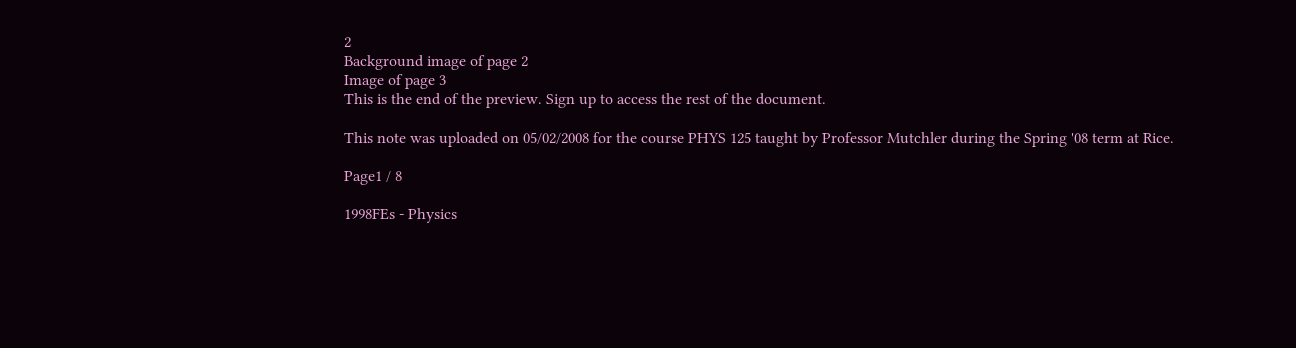2
Background image of page 2
Image of page 3
This is the end of the preview. Sign up to access the rest of the document.

This note was uploaded on 05/02/2008 for the course PHYS 125 taught by Professor Mutchler during the Spring '08 term at Rice.

Page1 / 8

1998FEs - Physics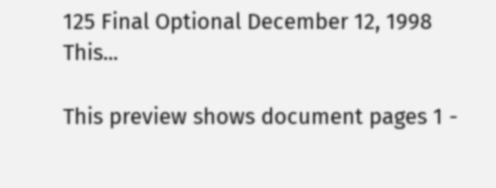125 Final Optional December 12, 1998 This...

This preview shows document pages 1 -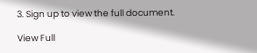3. Sign up to view the full document.

View Full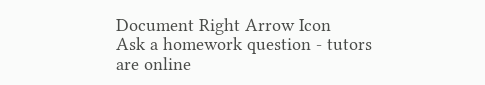Document Right Arrow Icon
Ask a homework question - tutors are online